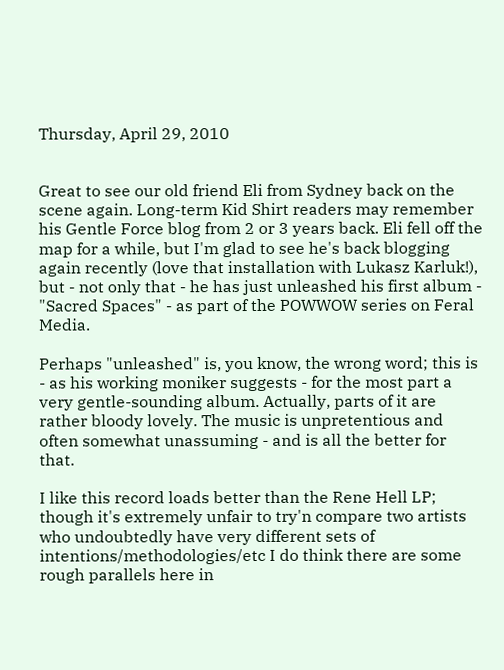Thursday, April 29, 2010


Great to see our old friend Eli from Sydney back on the scene again. Long-term Kid Shirt readers may remember his Gentle Force blog from 2 or 3 years back. Eli fell off the map for a while, but I'm glad to see he's back blogging again recently (love that installation with Lukasz Karluk!), but - not only that - he has just unleashed his first album - "Sacred Spaces" - as part of the POWWOW series on Feral Media.

Perhaps "unleashed" is, you know, the wrong word; this is - as his working moniker suggests - for the most part a very gentle-sounding album. Actually, parts of it are rather bloody lovely. The music is unpretentious and often somewhat unassuming - and is all the better for that.

I like this record loads better than the Rene Hell LP; though it's extremely unfair to try'n compare two artists who undoubtedly have very different sets of intentions/methodologies/etc I do think there are some rough parallels here in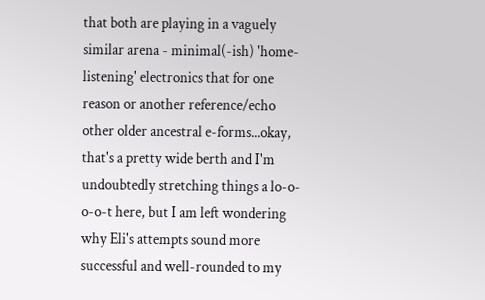that both are playing in a vaguely similar arena - minimal(-ish) 'home-listening' electronics that for one reason or another reference/echo other older ancestral e-forms...okay, that's a pretty wide berth and I'm undoubtedly stretching things a lo-o-o-o-t here, but I am left wondering why Eli's attempts sound more successful and well-rounded to my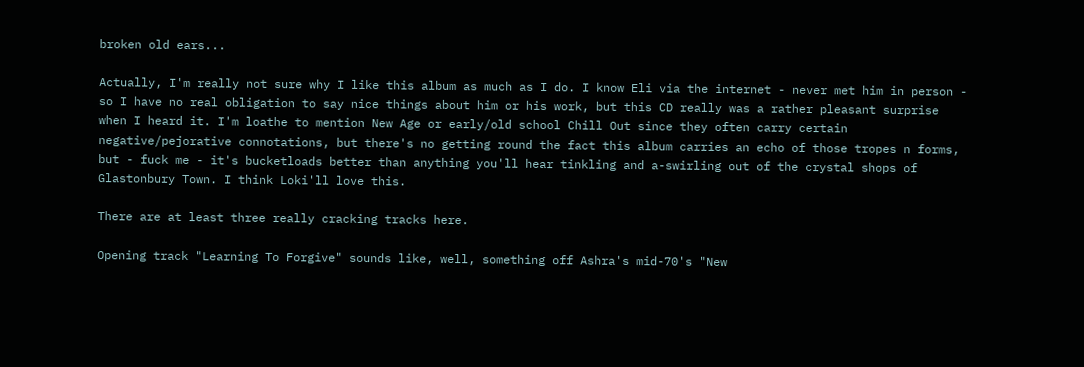broken old ears...

Actually, I'm really not sure why I like this album as much as I do. I know Eli via the internet - never met him in person - so I have no real obligation to say nice things about him or his work, but this CD really was a rather pleasant surprise when I heard it. I'm loathe to mention New Age or early/old school Chill Out since they often carry certain negative/pejorative connotations, but there's no getting round the fact this album carries an echo of those tropes n forms, but - fuck me - it's bucketloads better than anything you'll hear tinkling and a-swirling out of the crystal shops of Glastonbury Town. I think Loki'll love this.

There are at least three really cracking tracks here.

Opening track "Learning To Forgive" sounds like, well, something off Ashra's mid-70's "New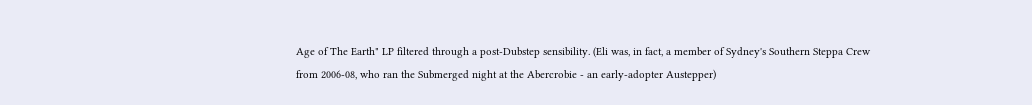Age of The Earth" LP filtered through a post-Dubstep sensibility. (Eli was, in fact, a member of Sydney's Southern Steppa Crew from 2006-08, who ran the Submerged night at the Abercrobie - an early-adopter Austepper)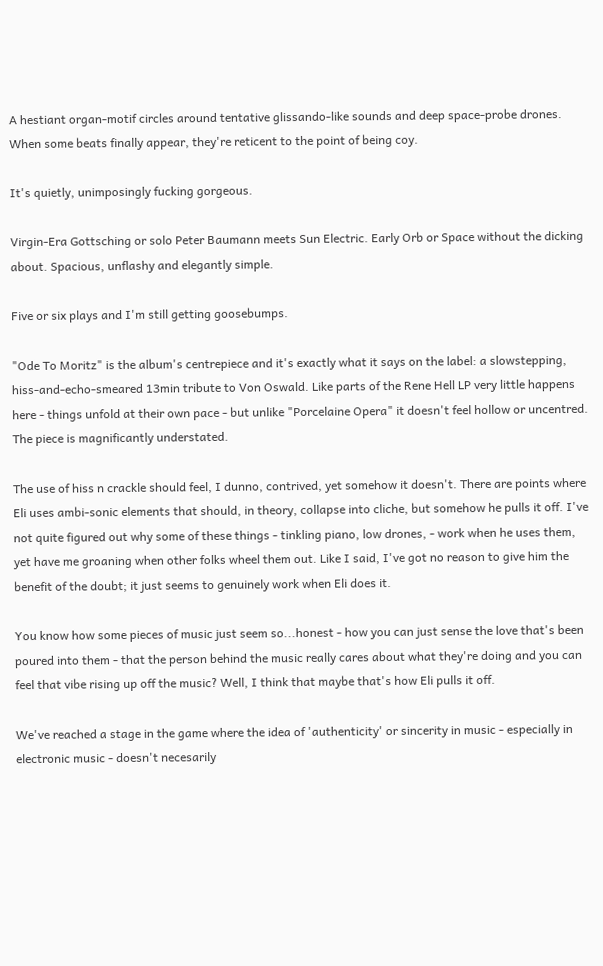A hestiant organ-motif circles around tentative glissando-like sounds and deep space-probe drones. When some beats finally appear, they're reticent to the point of being coy.

It's quietly, unimposingly fucking gorgeous.

Virgin-Era Gottsching or solo Peter Baumann meets Sun Electric. Early Orb or Space without the dicking about. Spacious, unflashy and elegantly simple.

Five or six plays and I'm still getting goosebumps.

"Ode To Moritz" is the album's centrepiece and it's exactly what it says on the label: a slowstepping, hiss-and-echo-smeared 13min tribute to Von Oswald. Like parts of the Rene Hell LP very little happens here - things unfold at their own pace - but unlike "Porcelaine Opera" it doesn't feel hollow or uncentred. The piece is magnificantly understated.

The use of hiss n crackle should feel, I dunno, contrived, yet somehow it doesn't. There are points where Eli uses ambi-sonic elements that should, in theory, collapse into cliche, but somehow he pulls it off. I've not quite figured out why some of these things - tinkling piano, low drones, - work when he uses them, yet have me groaning when other folks wheel them out. Like I said, I've got no reason to give him the benefit of the doubt; it just seems to genuinely work when Eli does it.

You know how some pieces of music just seem so...honest - how you can just sense the love that's been poured into them - that the person behind the music really cares about what they're doing and you can feel that vibe rising up off the music? Well, I think that maybe that's how Eli pulls it off.

We've reached a stage in the game where the idea of 'authenticity' or sincerity in music - especially in electronic music - doesn't necesarily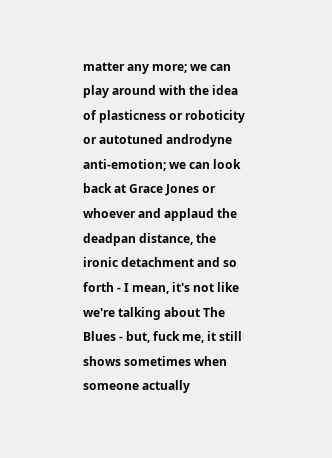matter any more; we can play around with the idea of plasticness or roboticity or autotuned androdyne anti-emotion; we can look back at Grace Jones or whoever and applaud the deadpan distance, the ironic detachment and so forth - I mean, it's not like we're talking about The Blues - but, fuck me, it still shows sometimes when someone actually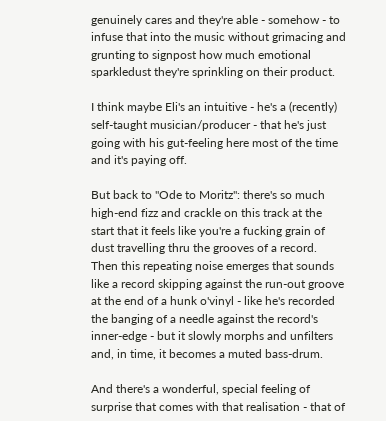genuinely cares and they're able - somehow - to infuse that into the music without grimacing and grunting to signpost how much emotional sparkledust they're sprinkling on their product.

I think maybe Eli's an intuitive - he's a (recently) self-taught musician/producer - that he's just going with his gut-feeling here most of the time and it's paying off.

But back to "Ode to Moritz": there's so much high-end fizz and crackle on this track at the start that it feels like you're a fucking grain of dust travelling thru the grooves of a record. Then this repeating noise emerges that sounds like a record skipping against the run-out groove at the end of a hunk o'vinyl - like he's recorded the banging of a needle against the record's inner-edge - but it slowly morphs and unfilters and, in time, it becomes a muted bass-drum.

And there's a wonderful, special feeling of surprise that comes with that realisation - that of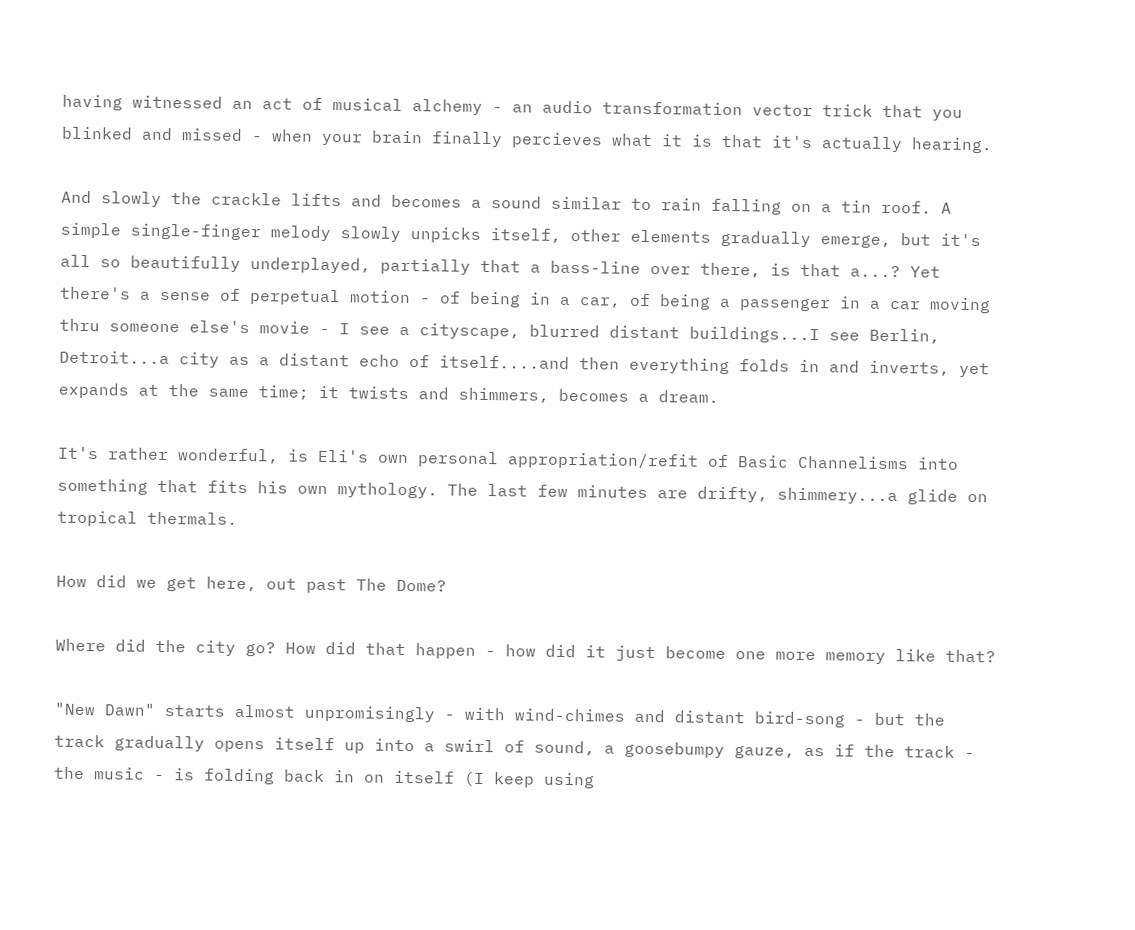having witnessed an act of musical alchemy - an audio transformation vector trick that you blinked and missed - when your brain finally percieves what it is that it's actually hearing.

And slowly the crackle lifts and becomes a sound similar to rain falling on a tin roof. A simple single-finger melody slowly unpicks itself, other elements gradually emerge, but it's all so beautifully underplayed, partially that a bass-line over there, is that a...? Yet there's a sense of perpetual motion - of being in a car, of being a passenger in a car moving thru someone else's movie - I see a cityscape, blurred distant buildings...I see Berlin, Detroit...a city as a distant echo of itself....and then everything folds in and inverts, yet expands at the same time; it twists and shimmers, becomes a dream.

It's rather wonderful, is Eli's own personal appropriation/refit of Basic Channelisms into something that fits his own mythology. The last few minutes are drifty, shimmery...a glide on tropical thermals.

How did we get here, out past The Dome?

Where did the city go? How did that happen - how did it just become one more memory like that?

"New Dawn" starts almost unpromisingly - with wind-chimes and distant bird-song - but the track gradually opens itself up into a swirl of sound, a goosebumpy gauze, as if the track - the music - is folding back in on itself (I keep using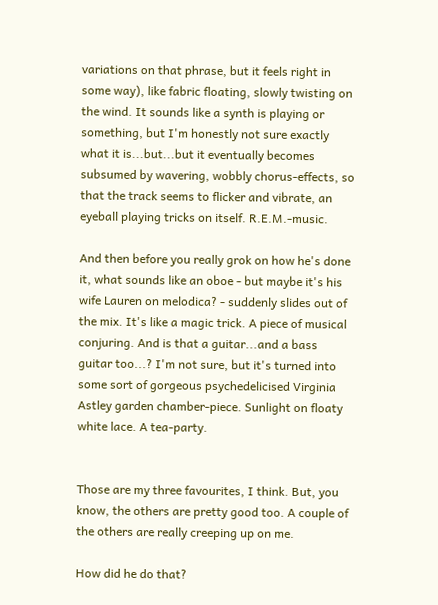variations on that phrase, but it feels right in some way), like fabric floating, slowly twisting on the wind. It sounds like a synth is playing or something, but I'm honestly not sure exactly what it is...but...but it eventually becomes subsumed by wavering, wobbly chorus-effects, so that the track seems to flicker and vibrate, an eyeball playing tricks on itself. R.E.M.-music.

And then before you really grok on how he's done it, what sounds like an oboe - but maybe it's his wife Lauren on melodica? - suddenly slides out of the mix. It's like a magic trick. A piece of musical conjuring. And is that a guitar...and a bass guitar too...? I'm not sure, but it's turned into some sort of gorgeous psychedelicised Virginia Astley garden chamber-piece. Sunlight on floaty white lace. A tea-party.


Those are my three favourites, I think. But, you know, the others are pretty good too. A couple of the others are really creeping up on me.

How did he do that?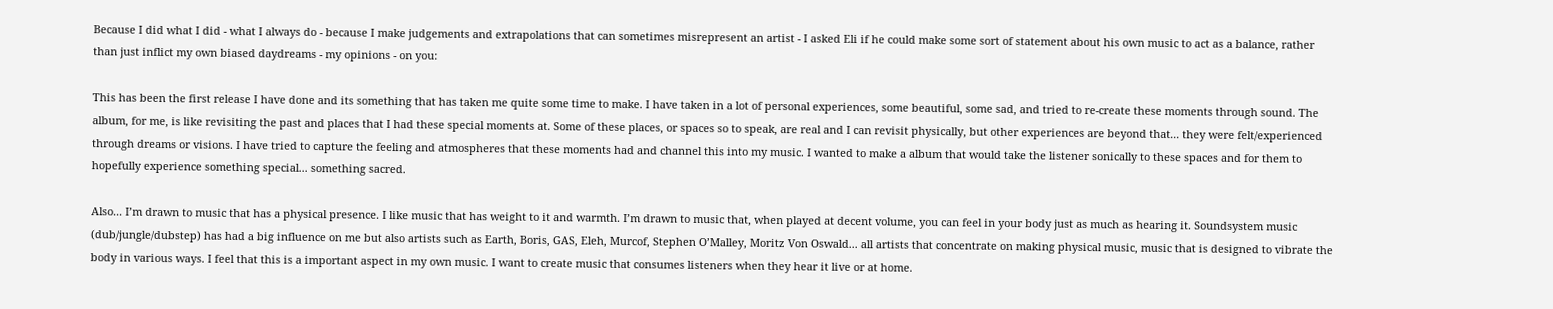Because I did what I did - what I always do - because I make judgements and extrapolations that can sometimes misrepresent an artist - I asked Eli if he could make some sort of statement about his own music to act as a balance, rather than just inflict my own biased daydreams - my opinions - on you:

This has been the first release I have done and its something that has taken me quite some time to make. I have taken in a lot of personal experiences, some beautiful, some sad, and tried to re-create these moments through sound. The album, for me, is like revisiting the past and places that I had these special moments at. Some of these places, or spaces so to speak, are real and I can revisit physically, but other experiences are beyond that... they were felt/experienced through dreams or visions. I have tried to capture the feeling and atmospheres that these moments had and channel this into my music. I wanted to make a album that would take the listener sonically to these spaces and for them to hopefully experience something special... something sacred.

Also... I’m drawn to music that has a physical presence. I like music that has weight to it and warmth. I’m drawn to music that, when played at decent volume, you can feel in your body just as much as hearing it. Soundsystem music (dub/jungle/dubstep) has had a big influence on me but also artists such as Earth, Boris, GAS, Eleh, Murcof, Stephen O’Malley, Moritz Von Oswald... all artists that concentrate on making physical music, music that is designed to vibrate the body in various ways. I feel that this is a important aspect in my own music. I want to create music that consumes listeners when they hear it live or at home.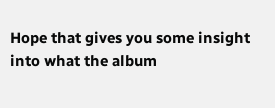Hope that gives you some insight into what the album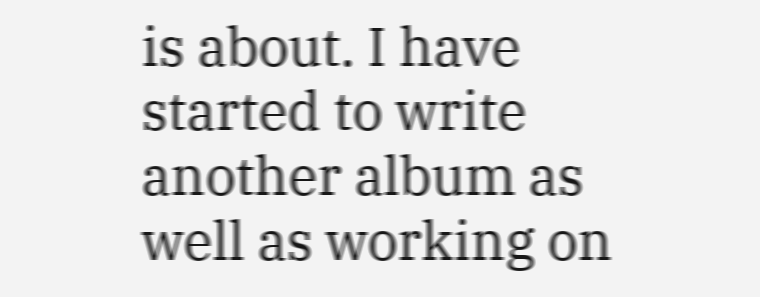is about. I have started to write another album as well as working on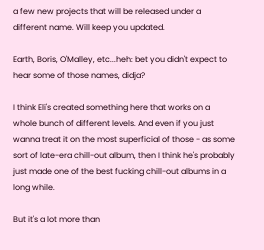a few new projects that will be released under a different name. Will keep you updated.

Earth, Boris, O'Malley, etc...heh: bet you didn't expect to hear some of those names, didja?

I think Eli's created something here that works on a whole bunch of different levels. And even if you just wanna treat it on the most superficial of those - as some sort of late-era chill-out album, then I think he's probably just made one of the best fucking chill-out albums in a long while.

But it's a lot more than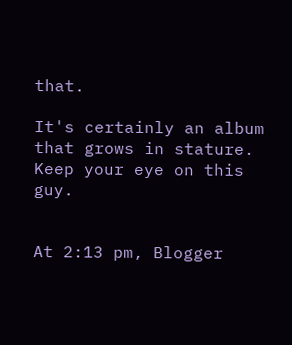that.

It's certainly an album that grows in stature. Keep your eye on this guy.


At 2:13 pm, Blogger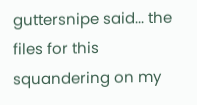guttersnipe said... the files for this squandering on my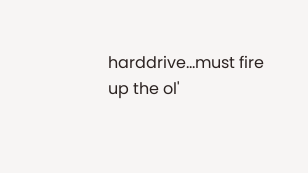harddrive...must fire up the ol'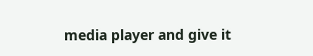media player and give it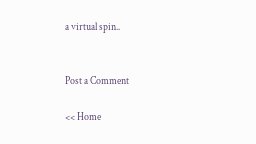a virtual spin..


Post a Comment

<< Home